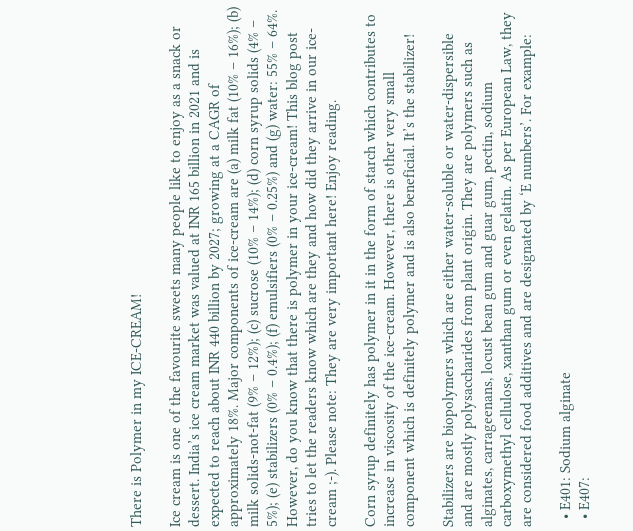There is Polymer in my ICE-CREAM!

Ice cream is one of the favourite sweets many people like to enjoy as a snack or dessert. India’s ice cream market was valued at INR 165 billion in 2021 and is expected to reach about INR 440 billion by 2027; growing at a CAGR of approximately 18%. Major components of ice-cream are (a) milk fat (10% – 16%); (b) milk solids-not-fat (9% – 12%); (c) sucrose (10% – 14%); (d) corn syrup solids (4% – 5%); (e) stabilizers (0% – 0.4%); (f) emulsifiers (0% – 0.25%) and (g) water: 55% – 64%. However, do you know that there is polymer in your ice-cream! This blog post tries to let the readers know which are they and how did they arrive in our ice-cream ;-). Please note: They are very important here! Enjoy reading.

Corn syrup definitely has polymer in it in the form of starch which contributes to increase in viscosity of the ice-cream. However, there is other very small component which is definitely polymer and is also beneficial. It’s the stabilizer!

Stabilizers are biopolymers which are either water-soluble or water-dispersible and are mostly polysaccharides from plant origin. They are polymers such as alginates, carrageenans, locust bean gum and guar gum, pectin, sodium carboxymethyl cellulose, xanthan gum or even gelatin. As per European Law, they are considered food additives and are designated by ‘E numbers’. For example:

  • E401: Sodium alginate
  • E407: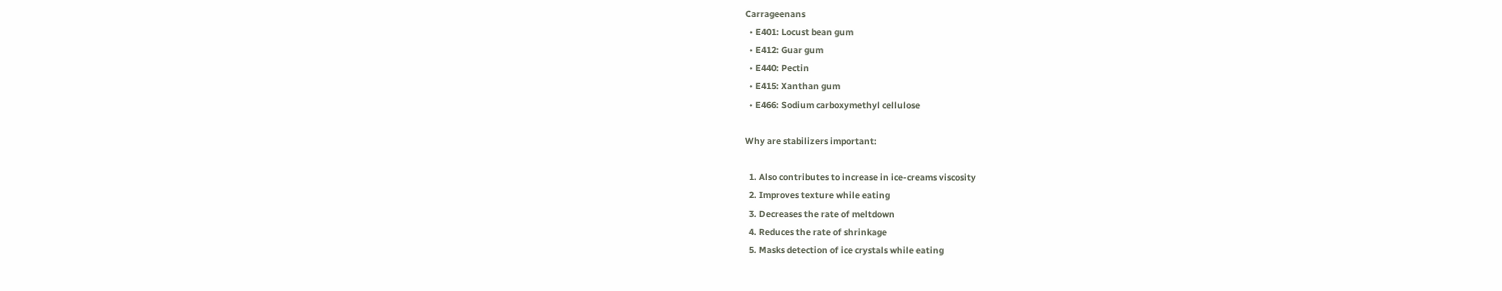Carrageenans
  • E401: Locust bean gum
  • E412: Guar gum
  • E440: Pectin
  • E415: Xanthan gum
  • E466: Sodium carboxymethyl cellulose

Why are stabilizers important:

  1. Also contributes to increase in ice-creams viscosity
  2. Improves texture while eating
  3. Decreases the rate of meltdown
  4. Reduces the rate of shrinkage
  5. Masks detection of ice crystals while eating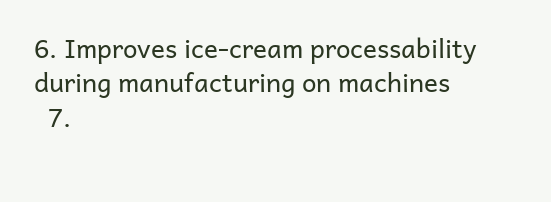6. Improves ice-cream processability during manufacturing on machines
  7.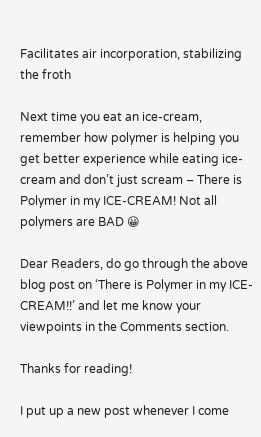Facilitates air incorporation, stabilizing the froth

Next time you eat an ice-cream, remember how polymer is helping you get better experience while eating ice-cream and don’t just scream – There is Polymer in my ICE-CREAM! Not all polymers are BAD 😀

Dear Readers, do go through the above blog post on ‘There is Polymer in my ICE-CREAM!!’ and let me know your viewpoints in the Comments section.

Thanks for reading!

I put up a new post whenever I come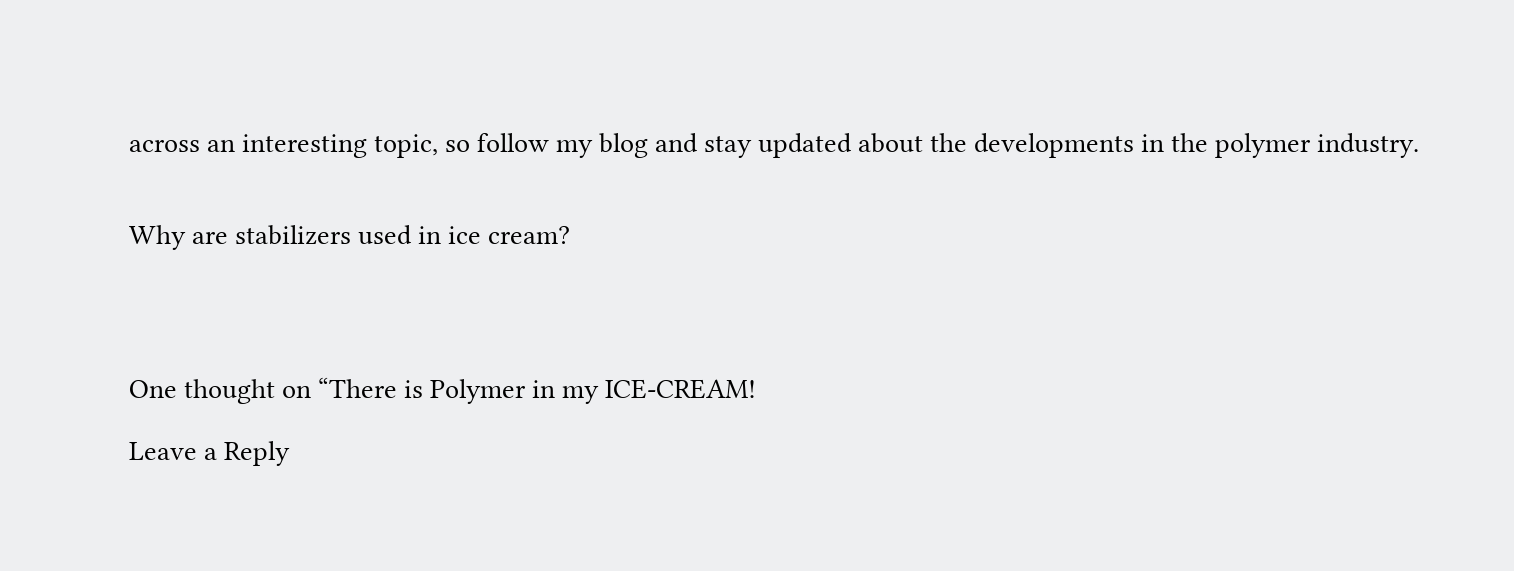across an interesting topic, so follow my blog and stay updated about the developments in the polymer industry.


Why are stabilizers used in ice cream?




One thought on “There is Polymer in my ICE-CREAM!

Leave a Reply